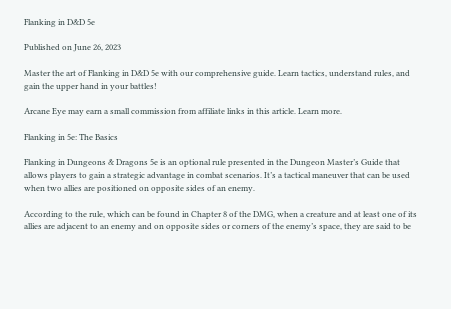Flanking in D&D 5e

Published on June 26, 2023

Master the art of Flanking in D&D 5e with our comprehensive guide. Learn tactics, understand rules, and gain the upper hand in your battles!

Arcane Eye may earn a small commission from affiliate links in this article. Learn more.

Flanking in 5e: The Basics

Flanking in Dungeons & Dragons 5e is an optional rule presented in the Dungeon Master’s Guide that allows players to gain a strategic advantage in combat scenarios. It’s a tactical maneuver that can be used when two allies are positioned on opposite sides of an enemy.

According to the rule, which can be found in Chapter 8 of the DMG, when a creature and at least one of its allies are adjacent to an enemy and on opposite sides or corners of the enemy’s space, they are said to be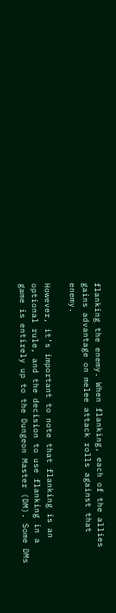flanking the enemy. When flanking, each of the allies gains advantage on melee attack rolls against that enemy.

However, it’s important to note that flanking is an optional rule, and the decision to use flanking in a game is entirely up to the Dungeon Master (DM). Some DMs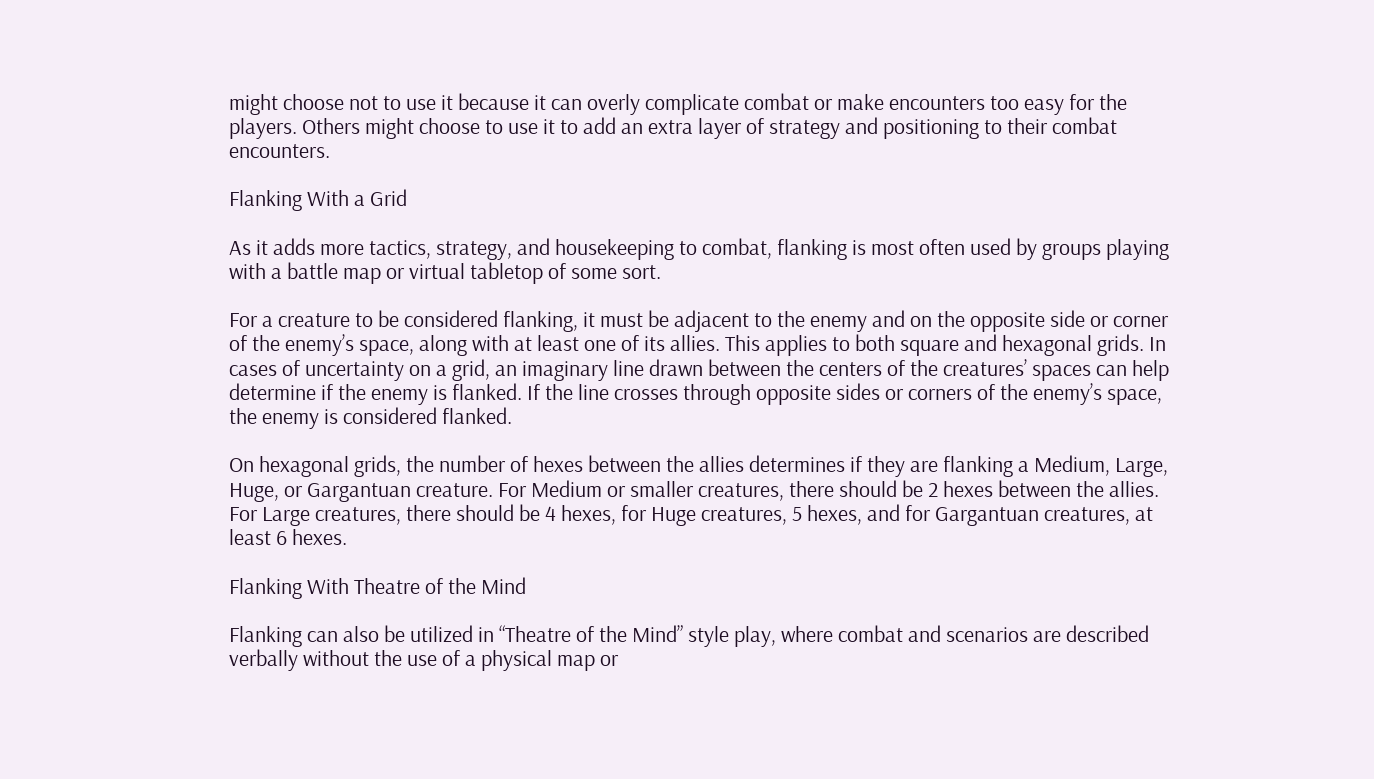might choose not to use it because it can overly complicate combat or make encounters too easy for the players. Others might choose to use it to add an extra layer of strategy and positioning to their combat encounters.

Flanking With a Grid

As it adds more tactics, strategy, and housekeeping to combat, flanking is most often used by groups playing with a battle map or virtual tabletop of some sort.

For a creature to be considered flanking, it must be adjacent to the enemy and on the opposite side or corner of the enemy’s space, along with at least one of its allies. This applies to both square and hexagonal grids. In cases of uncertainty on a grid, an imaginary line drawn between the centers of the creatures’ spaces can help determine if the enemy is flanked. If the line crosses through opposite sides or corners of the enemy’s space, the enemy is considered flanked.

On hexagonal grids, the number of hexes between the allies determines if they are flanking a Medium, Large, Huge, or Gargantuan creature. For Medium or smaller creatures, there should be 2 hexes between the allies. For Large creatures, there should be 4 hexes, for Huge creatures, 5 hexes, and for Gargantuan creatures, at least 6 hexes.

Flanking With Theatre of the Mind

Flanking can also be utilized in “Theatre of the Mind” style play, where combat and scenarios are described verbally without the use of a physical map or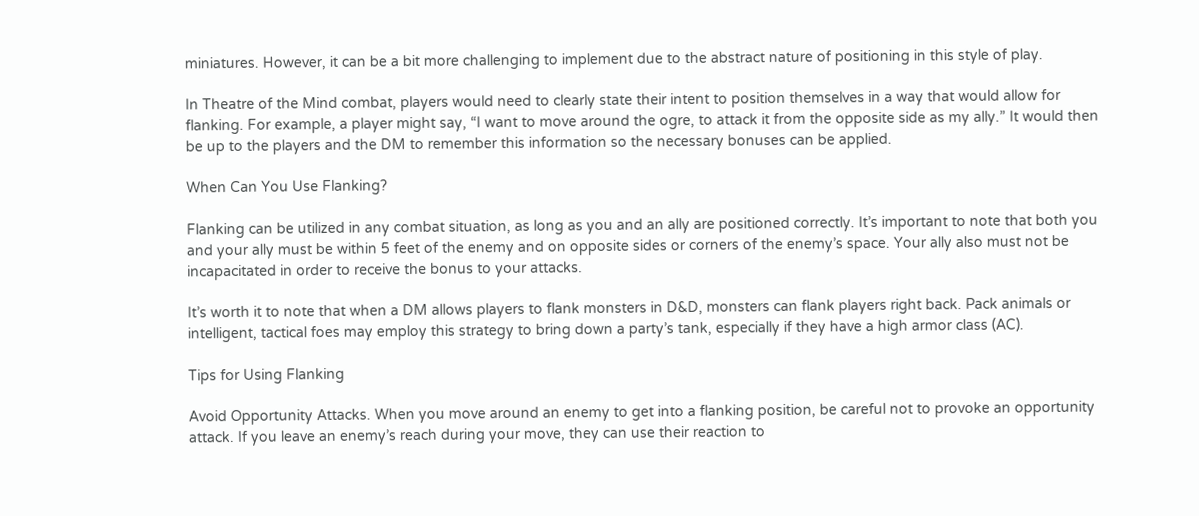miniatures. However, it can be a bit more challenging to implement due to the abstract nature of positioning in this style of play.

In Theatre of the Mind combat, players would need to clearly state their intent to position themselves in a way that would allow for flanking. For example, a player might say, “I want to move around the ogre, to attack it from the opposite side as my ally.” It would then be up to the players and the DM to remember this information so the necessary bonuses can be applied.

When Can You Use Flanking?

Flanking can be utilized in any combat situation, as long as you and an ally are positioned correctly. It’s important to note that both you and your ally must be within 5 feet of the enemy and on opposite sides or corners of the enemy’s space. Your ally also must not be incapacitated in order to receive the bonus to your attacks.

It’s worth it to note that when a DM allows players to flank monsters in D&D, monsters can flank players right back. Pack animals or intelligent, tactical foes may employ this strategy to bring down a party’s tank, especially if they have a high armor class (AC).

Tips for Using Flanking

Avoid Opportunity Attacks. When you move around an enemy to get into a flanking position, be careful not to provoke an opportunity attack. If you leave an enemy’s reach during your move, they can use their reaction to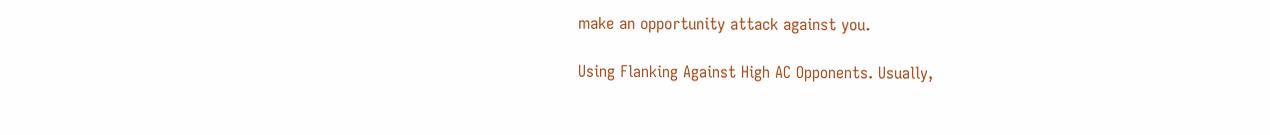make an opportunity attack against you.

Using Flanking Against High AC Opponents. Usually,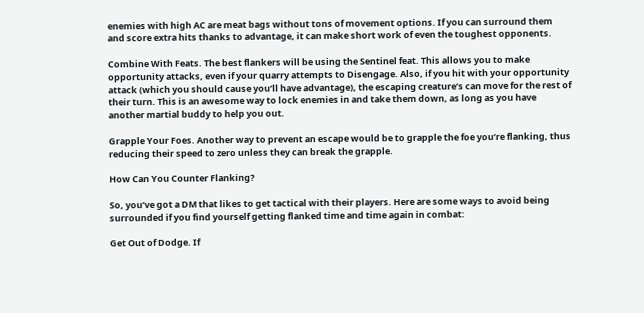enemies with high AC are meat bags without tons of movement options. If you can surround them and score extra hits thanks to advantage, it can make short work of even the toughest opponents.

Combine With Feats. The best flankers will be using the Sentinel feat. This allows you to make opportunity attacks, even if your quarry attempts to Disengage. Also, if you hit with your opportunity attack (which you should cause you’ll have advantage), the escaping creature’s can move for the rest of their turn. This is an awesome way to lock enemies in and take them down, as long as you have another martial buddy to help you out.

Grapple Your Foes. Another way to prevent an escape would be to grapple the foe you’re flanking, thus reducing their speed to zero unless they can break the grapple.

How Can You Counter Flanking?

So, you’ve got a DM that likes to get tactical with their players. Here are some ways to avoid being surrounded if you find yourself getting flanked time and time again in combat:

Get Out of Dodge. If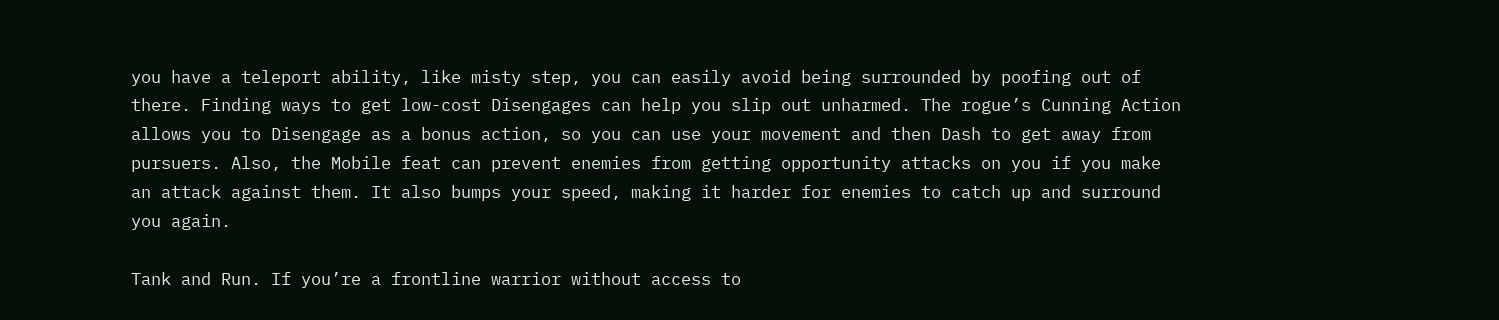you have a teleport ability, like misty step, you can easily avoid being surrounded by poofing out of there. Finding ways to get low-cost Disengages can help you slip out unharmed. The rogue’s Cunning Action allows you to Disengage as a bonus action, so you can use your movement and then Dash to get away from pursuers. Also, the Mobile feat can prevent enemies from getting opportunity attacks on you if you make an attack against them. It also bumps your speed, making it harder for enemies to catch up and surround you again.

Tank and Run. If you’re a frontline warrior without access to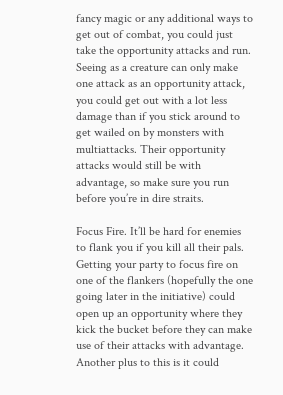fancy magic or any additional ways to get out of combat, you could just take the opportunity attacks and run. Seeing as a creature can only make one attack as an opportunity attack, you could get out with a lot less damage than if you stick around to get wailed on by monsters with multiattacks. Their opportunity attacks would still be with advantage, so make sure you run before you’re in dire straits.

Focus Fire. It’ll be hard for enemies to flank you if you kill all their pals. Getting your party to focus fire on one of the flankers (hopefully the one going later in the initiative) could open up an opportunity where they kick the bucket before they can make use of their attacks with advantage. Another plus to this is it could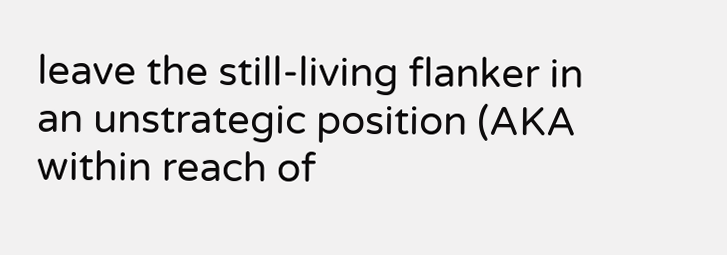leave the still-living flanker in an unstrategic position (AKA within reach of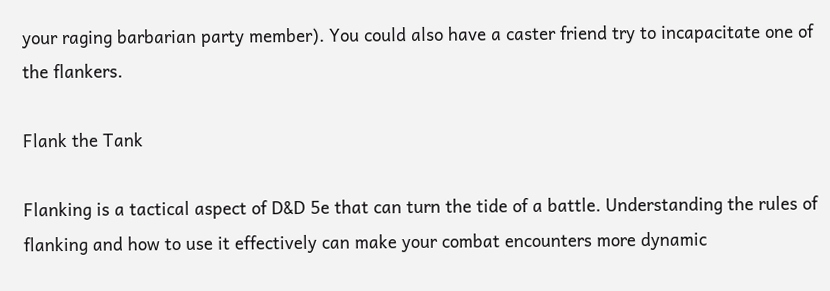your raging barbarian party member). You could also have a caster friend try to incapacitate one of the flankers.

Flank the Tank

Flanking is a tactical aspect of D&D 5e that can turn the tide of a battle. Understanding the rules of flanking and how to use it effectively can make your combat encounters more dynamic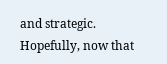and strategic. Hopefully, now that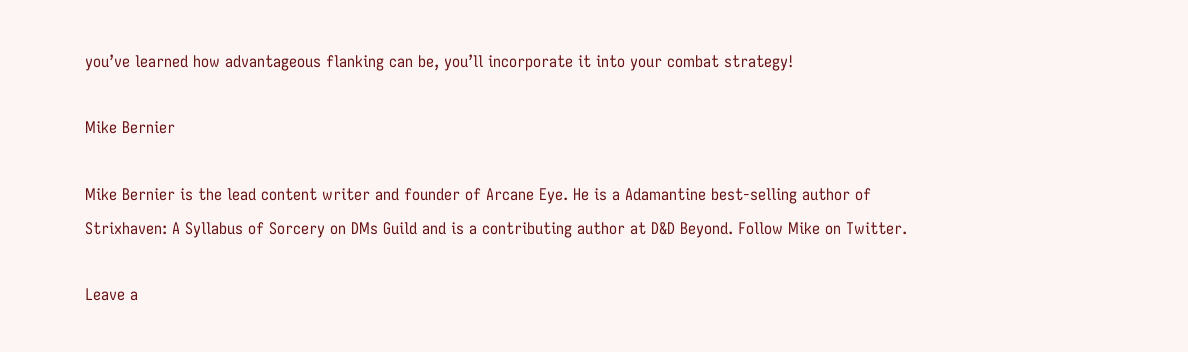you’ve learned how advantageous flanking can be, you’ll incorporate it into your combat strategy!

Mike Bernier

Mike Bernier is the lead content writer and founder of Arcane Eye. He is a Adamantine best-selling author of Strixhaven: A Syllabus of Sorcery on DMs Guild and is a contributing author at D&D Beyond. Follow Mike on Twitter.

Leave a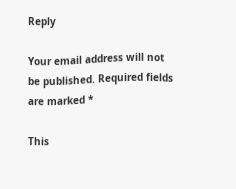Reply

Your email address will not be published. Required fields are marked *

This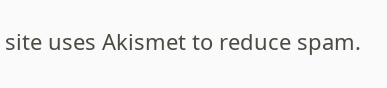site uses Akismet to reduce spam.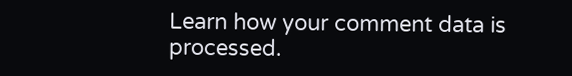Learn how your comment data is processed.